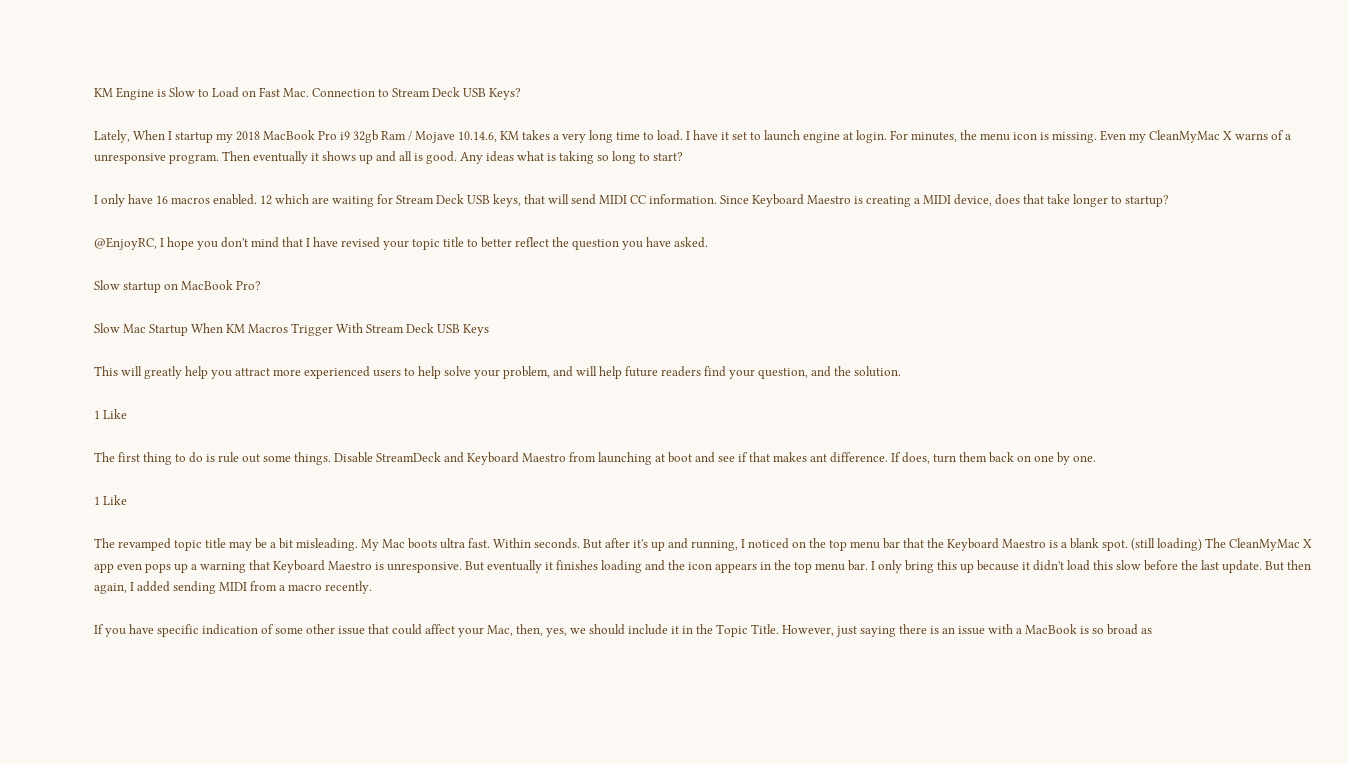KM Engine is Slow to Load on Fast Mac. Connection to Stream Deck USB Keys?

Lately, When I startup my 2018 MacBook Pro i9 32gb Ram / Mojave 10.14.6, KM takes a very long time to load. I have it set to launch engine at login. For minutes, the menu icon is missing. Even my CleanMyMac X warns of a unresponsive program. Then eventually it shows up and all is good. Any ideas what is taking so long to start?

I only have 16 macros enabled. 12 which are waiting for Stream Deck USB keys, that will send MIDI CC information. Since Keyboard Maestro is creating a MIDI device, does that take longer to startup?

@EnjoyRC, I hope you don't mind that I have revised your topic title to better reflect the question you have asked.

Slow startup on MacBook Pro?

Slow Mac Startup When KM Macros Trigger With Stream Deck USB Keys

This will greatly help you attract more experienced users to help solve your problem, and will help future readers find your question, and the solution.

1 Like

The first thing to do is rule out some things. Disable StreamDeck and Keyboard Maestro from launching at boot and see if that makes ant difference. If does, turn them back on one by one.

1 Like

The revamped topic title may be a bit misleading. My Mac boots ultra fast. Within seconds. But after it's up and running, I noticed on the top menu bar that the Keyboard Maestro is a blank spot. (still loading) The CleanMyMac X app even pops up a warning that Keyboard Maestro is unresponsive. But eventually it finishes loading and the icon appears in the top menu bar. I only bring this up because it didn't load this slow before the last update. But then again, I added sending MIDI from a macro recently.

If you have specific indication of some other issue that could affect your Mac, then, yes, we should include it in the Topic Title. However, just saying there is an issue with a MacBook is so broad as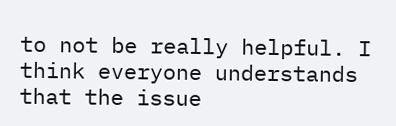to not be really helpful. I think everyone understands that the issue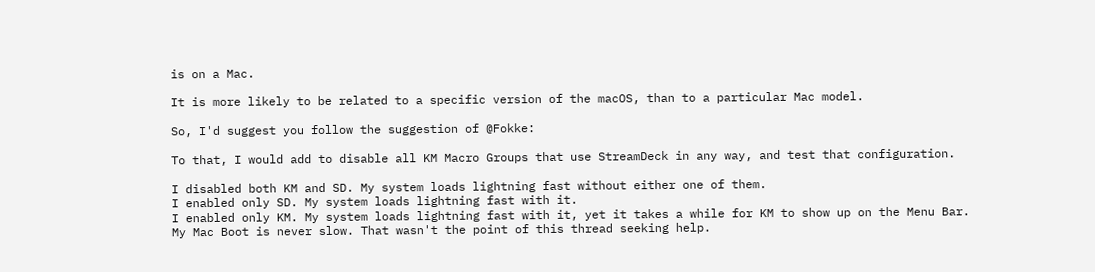is on a Mac.

It is more likely to be related to a specific version of the macOS, than to a particular Mac model.

So, I'd suggest you follow the suggestion of @Fokke:

To that, I would add to disable all KM Macro Groups that use StreamDeck in any way, and test that configuration.

I disabled both KM and SD. My system loads lightning fast without either one of them.
I enabled only SD. My system loads lightning fast with it.
I enabled only KM. My system loads lightning fast with it, yet it takes a while for KM to show up on the Menu Bar.
My Mac Boot is never slow. That wasn't the point of this thread seeking help.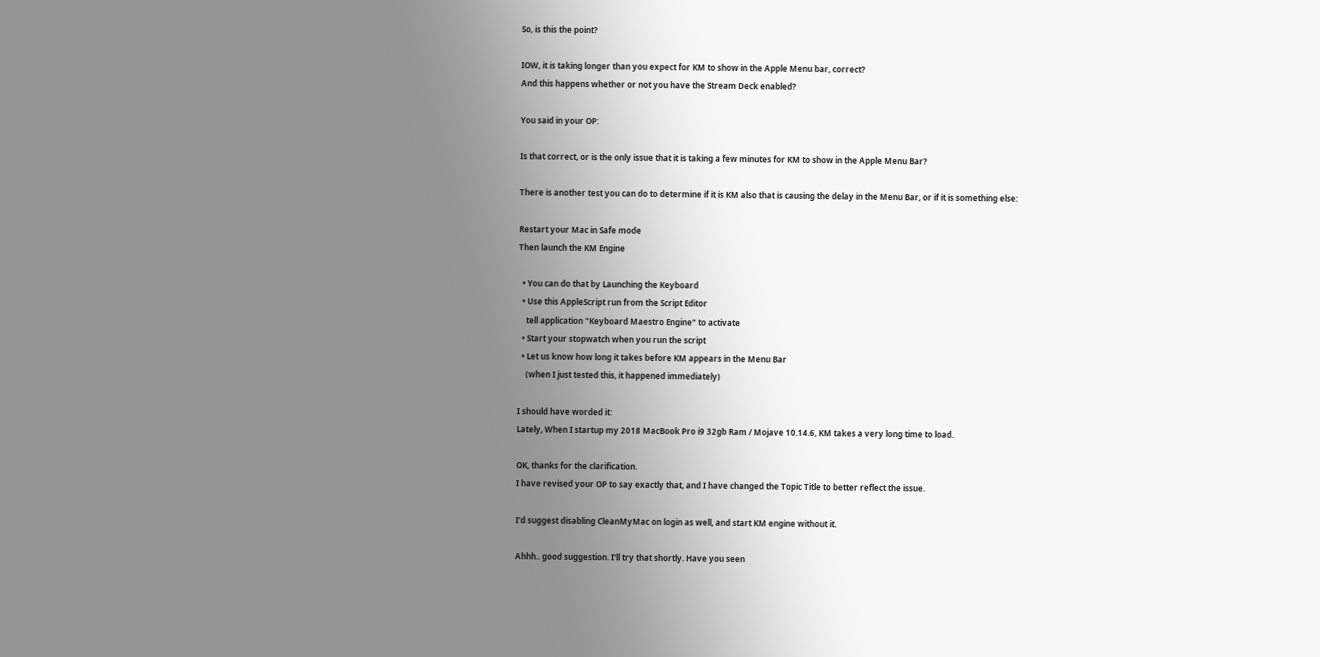So, is this the point?

IOW, it is taking longer than you expect for KM to show in the Apple Menu bar, correct?
And this happens whether or not you have the Stream Deck enabled?

You said in your OP:

Is that correct, or is the only issue that it is taking a few minutes for KM to show in the Apple Menu Bar?

There is another test you can do to determine if it is KM also that is causing the delay in the Menu Bar, or if it is something else:

Restart your Mac in Safe mode
Then launch the KM Engine

  • You can do that by Launching the Keyboard
  • Use this AppleScript run from the Script Editor
    tell application "Keyboard Maestro Engine" to activate
  • Start your stopwatch when you run the script
  • Let us know how long it takes before KM appears in the Menu Bar
    (when I just tested this, it happened immediately)

I should have worded it:
Lately, When I startup my 2018 MacBook Pro i9 32gb Ram / Mojave 10.14.6, KM takes a very long time to load.

OK, thanks for the clarification.
I have revised your OP to say exactly that, and I have changed the Topic Title to better reflect the issue.

I'd suggest disabling CleanMyMac on login as well, and start KM engine without it.

Ahhh.. good suggestion. I'll try that shortly. Have you seen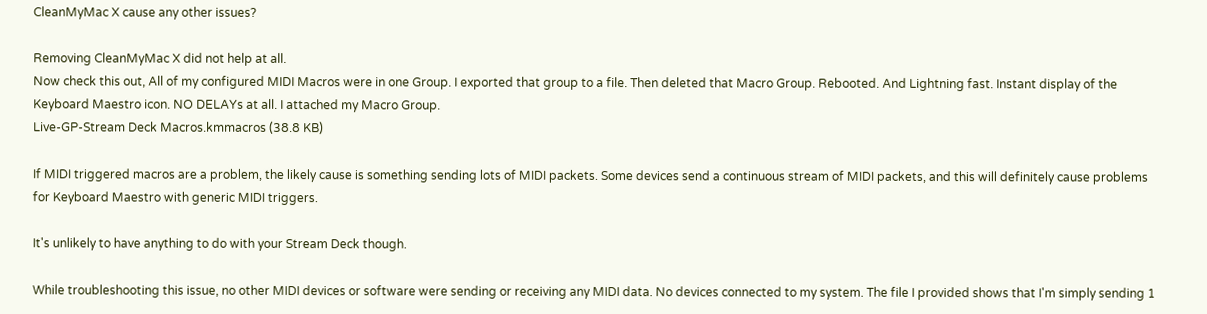CleanMyMac X cause any other issues?

Removing CleanMyMac X did not help at all.
Now check this out, All of my configured MIDI Macros were in one Group. I exported that group to a file. Then deleted that Macro Group. Rebooted. And Lightning fast. Instant display of the Keyboard Maestro icon. NO DELAYs at all. I attached my Macro Group.
Live-GP-Stream Deck Macros.kmmacros (38.8 KB)

If MIDI triggered macros are a problem, the likely cause is something sending lots of MIDI packets. Some devices send a continuous stream of MIDI packets, and this will definitely cause problems for Keyboard Maestro with generic MIDI triggers.

It's unlikely to have anything to do with your Stream Deck though.

While troubleshooting this issue, no other MIDI devices or software were sending or receiving any MIDI data. No devices connected to my system. The file I provided shows that I'm simply sending 1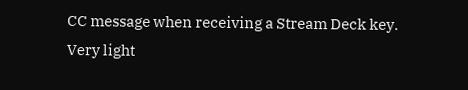CC message when receiving a Stream Deck key. Very light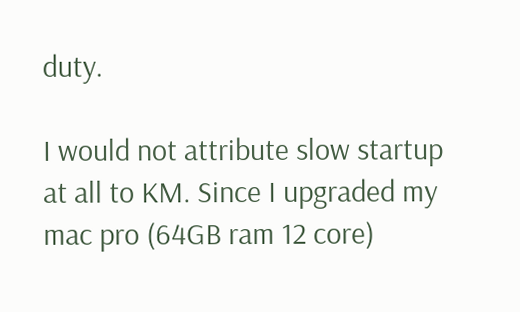duty.

I would not attribute slow startup at all to KM. Since I upgraded my mac pro (64GB ram 12 core)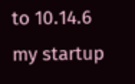to 10.14.6 my startup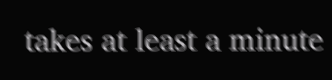takes at least a minute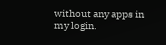without any apps in my login.